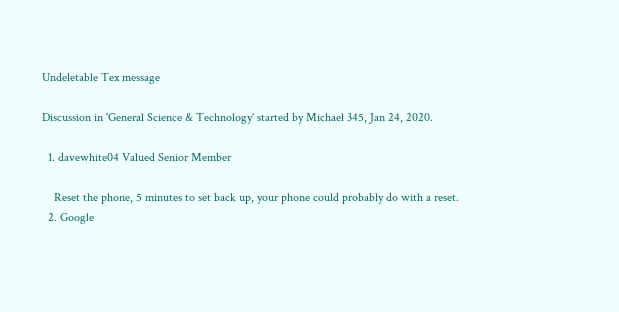Undeletable Tex message

Discussion in 'General Science & Technology' started by Michael 345, Jan 24, 2020.

  1. davewhite04 Valued Senior Member

    Reset the phone, 5 minutes to set back up, your phone could probably do with a reset.
  2. Google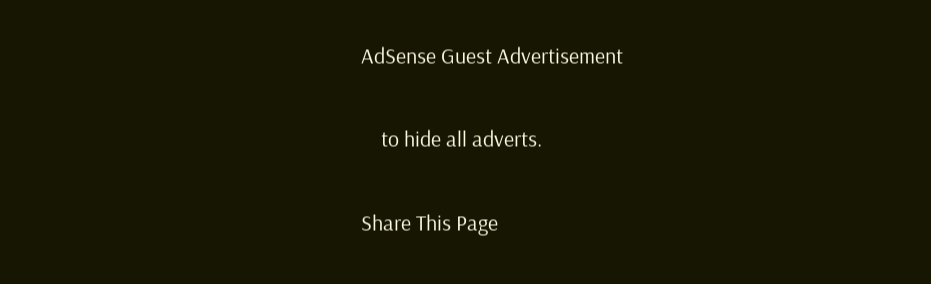AdSense Guest Advertisement

    to hide all adverts.

Share This Page